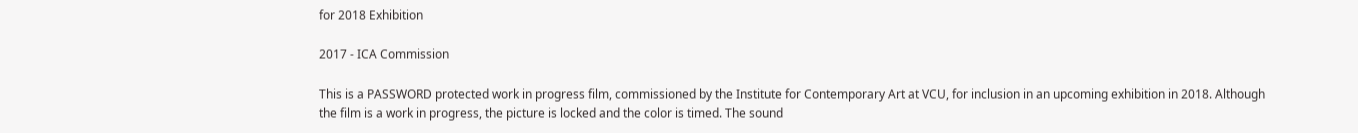for 2018 Exhibition

2017 - ICA Commission

This is a PASSWORD protected work in progress film, commissioned by the Institute for Contemporary Art at VCU, for inclusion in an upcoming exhibition in 2018. Although the film is a work in progress, the picture is locked and the color is timed. The sound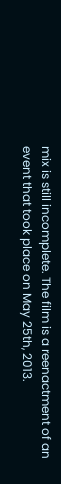mix is still incomplete. The film is a reenactment of an event that took place on May 25th, 2013.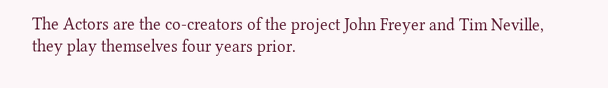The Actors are the co-creators of the project John Freyer and Tim Neville, they play themselves four years prior.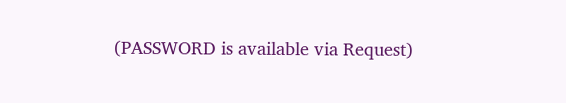(PASSWORD is available via Request)